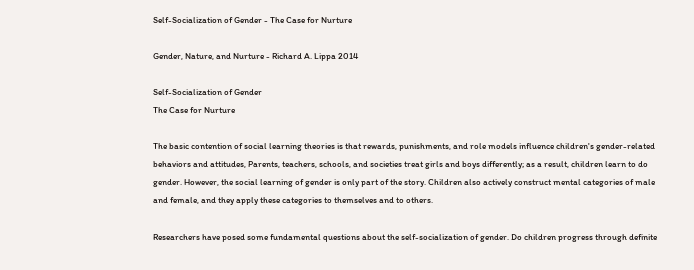Self-Socialization of Gender - The Case for Nurture

Gender, Nature, and Nurture - Richard A. Lippa 2014

Self-Socialization of Gender
The Case for Nurture

The basic contention of social learning theories is that rewards, punishments, and role models influence children's gender-related behaviors and attitudes, Parents, teachers, schools, and societies treat girls and boys differently; as a result, children learn to do gender. However, the social learning of gender is only part of the story. Children also actively construct mental categories of male and female, and they apply these categories to themselves and to others.

Researchers have posed some fundamental questions about the self-socialization of gender. Do children progress through definite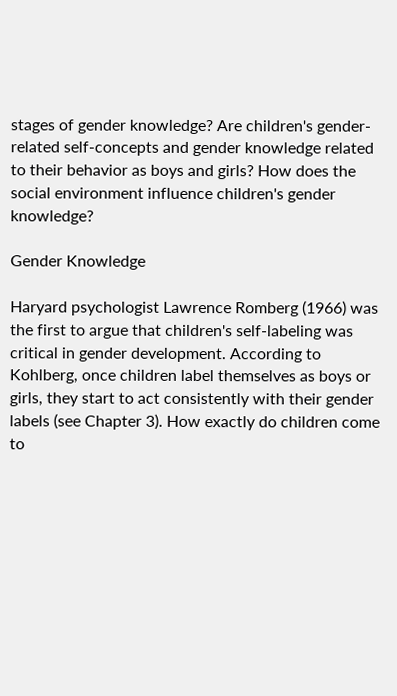stages of gender knowledge? Are children's gender-related self-concepts and gender knowledge related to their behavior as boys and girls? How does the social environment influence children's gender knowledge?

Gender Knowledge

Haryard psychologist Lawrence Romberg (1966) was the first to argue that children's self-labeling was critical in gender development. According to Kohlberg, once children label themselves as boys or girls, they start to act consistently with their gender labels (see Chapter 3). How exactly do children come to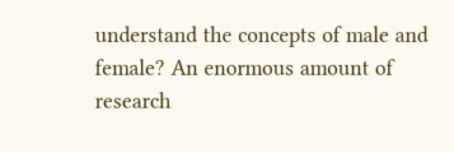understand the concepts of male and female? An enormous amount of research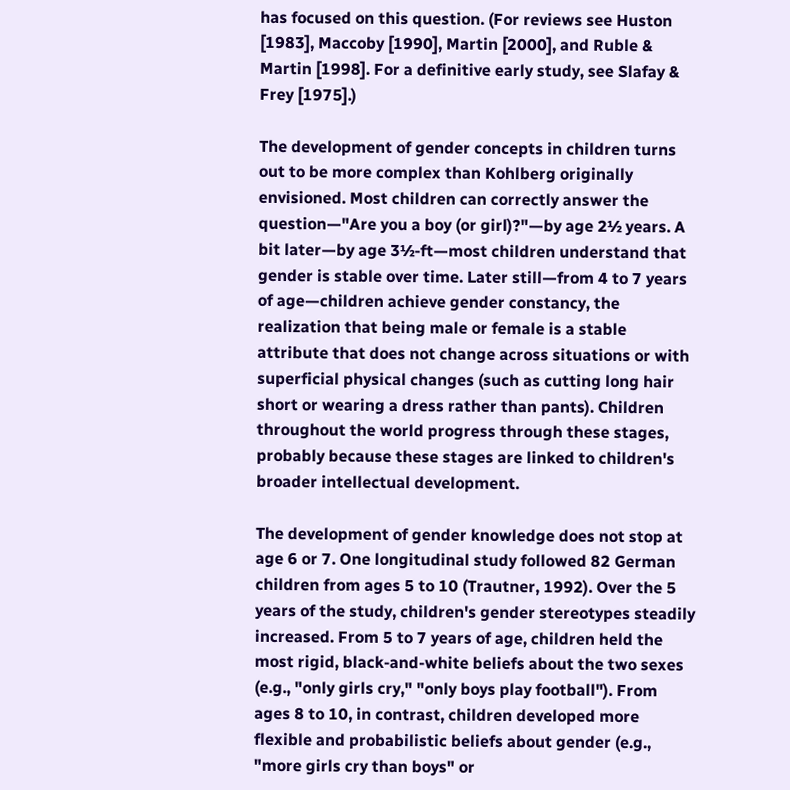has focused on this question. (For reviews see Huston [1983], Maccoby [1990], Martin [2000], and Ruble & Martin [1998]. For a definitive early study, see Slafay & Frey [1975].)

The development of gender concepts in children turns out to be more complex than Kohlberg originally envisioned. Most children can correctly answer the question—"Are you a boy (or girl)?"—by age 2½ years. A bit later—by age 3½-ft—most children understand that gender is stable over time. Later still—from 4 to 7 years of age—children achieve gender constancy, the realization that being male or female is a stable attribute that does not change across situations or with superficial physical changes (such as cutting long hair short or wearing a dress rather than pants). Children throughout the world progress through these stages, probably because these stages are linked to children's broader intellectual development.

The development of gender knowledge does not stop at age 6 or 7. One longitudinal study followed 82 German children from ages 5 to 10 (Trautner, 1992). Over the 5 years of the study, children's gender stereotypes steadily increased. From 5 to 7 years of age, children held the most rigid, black-and-white beliefs about the two sexes (e.g., "only girls cry," "only boys play football"). From ages 8 to 10, in contrast, children developed more flexible and probabilistic beliefs about gender (e.g., "more girls cry than boys" or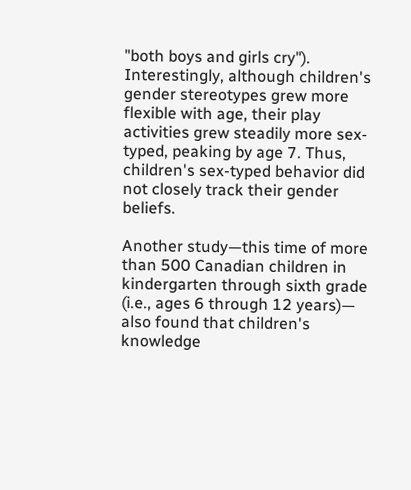"both boys and girls cry"). Interestingly, although children's gender stereotypes grew more flexible with age, their play activities grew steadily more sex-typed, peaking by age 7. Thus, children's sex-typed behavior did not closely track their gender beliefs.

Another study—this time of more than 500 Canadian children in kindergarten through sixth grade (i.e., ages 6 through 12 years)— also found that children's knowledge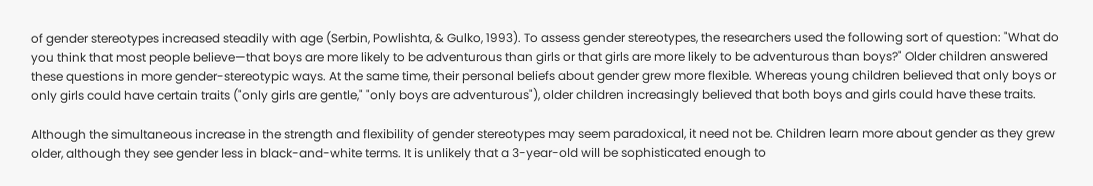of gender stereotypes increased steadily with age (Serbin, Powlishta, & Gulko, 1993). To assess gender stereotypes, the researchers used the following sort of question: "What do you think that most people believe—that boys are more likely to be adventurous than girls or that girls are more likely to be adventurous than boys?" Older children answered these questions in more gender-stereotypic ways. At the same time, their personal beliefs about gender grew more flexible. Whereas young children believed that only boys or only girls could have certain traits ("only girls are gentle," "only boys are adventurous"), older children increasingly believed that both boys and girls could have these traits.

Although the simultaneous increase in the strength and flexibility of gender stereotypes may seem paradoxical, it need not be. Children learn more about gender as they grew older, although they see gender less in black-and-white terms. It is unlikely that a 3-year-old will be sophisticated enough to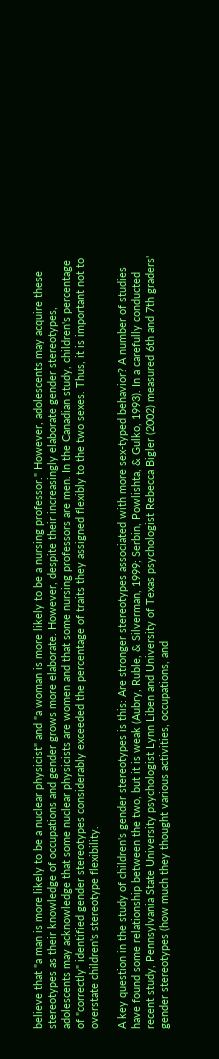believe that "a man is more likely to be a nuclear physicist" and "a woman is more likely to be a nursing professor." However, adolescents may acquire these stereotypes as their knowledge of occupations and gender grows more elaborate. However, despite their increasingly elaborate gender stereotypes, adolescents may acknowledge that some nuclear physicists are women and that some nursing professors are men. In the Canadian study, children's percentage of "correctly" identified gender stereotypes considerably exceeded the percentage of traits they assigned flexibly to the two sexes. Thus, it is important not to overstate children's stereotype flexibility.

A key question in the study of children's gender stereotypes is this: Are stronger stereotypes associated with more sex-typed behavior? A number of studies have found some relationship between the two, but it is weak (Aubry, Ruble, & Silverman, 1999; Serbin, Powlishta, & Gulko, 1993). In a carefully conducted recent study, Pennsylvania State University psychologist Lynn Liben and University of Texas psychologist Rebecca Bigler (2002) measured 6th and 7th graders' gender stereotypes (how much they thought various activities, occupations, and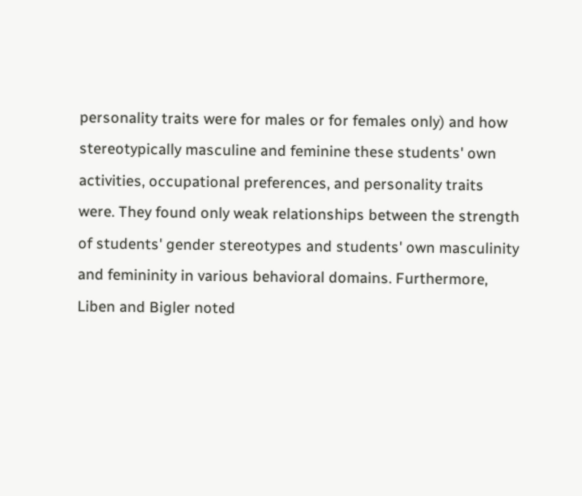personality traits were for males or for females only) and how stereotypically masculine and feminine these students' own activities, occupational preferences, and personality traits were. They found only weak relationships between the strength of students' gender stereotypes and students' own masculinity and femininity in various behavioral domains. Furthermore, Liben and Bigler noted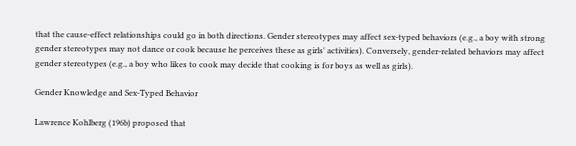that the cause-effect relationships could go in both directions. Gender stereotypes may affect sex-typed behaviors (e.g., a boy with strong gender stereotypes may not dance or cook because he perceives these as girls' activities). Conversely, gender-related behaviors may affect gender stereotypes (e.g., a boy who likes to cook may decide that cooking is for boys as well as girls).

Gender Knowledge and Sex-Typed Behavior

Lawrence Kohlberg (196b) proposed that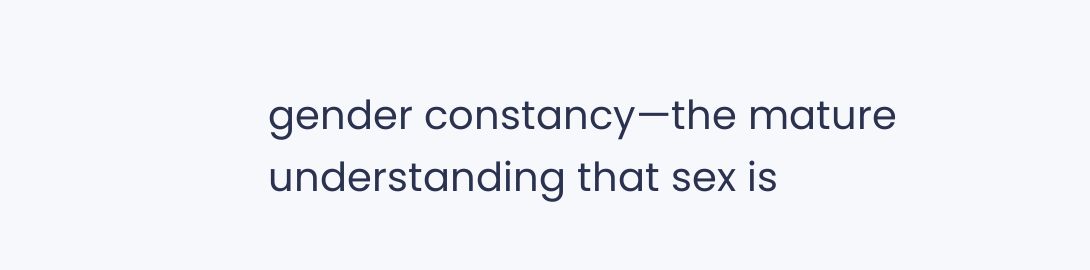gender constancy—the mature understanding that sex is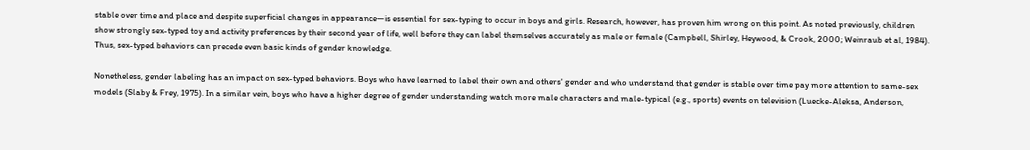stable over time and place and despite superficial changes in appearance—is essential for sex-typing to occur in boys and girls. Research, however, has proven him wrong on this point. As noted previously, children show strongly sex-typed toy and activity preferences by their second year of life, well before they can label themselves accurately as male or female (Campbell, Shirley, Heywood, & Crook, 2000; Weinraub et al, 1984). Thus, sex-typed behaviors can precede even basic kinds of gender knowledge.

Nonetheless, gender labeling has an impact on sex-typed behaviors. Boys who have learned to label their own and others' gender and who understand that gender is stable over time pay more attention to same-sex models (Slaby & Frey, 1975). In a similar vein, boys who have a higher degree of gender understanding watch more male characters and male-typical (e.g., sports) events on television (Luecke-Aleksa, Anderson,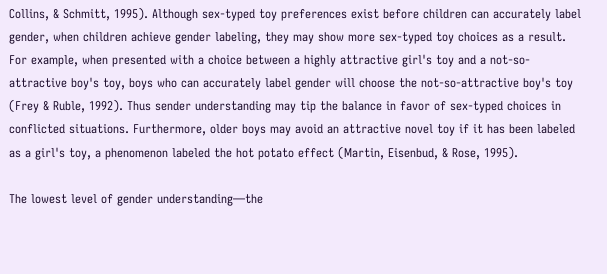Collins, & Schmitt, 1995). Although sex-typed toy preferences exist before children can accurately label gender, when children achieve gender labeling, they may show more sex-typed toy choices as a result. For example, when presented with a choice between a highly attractive girl's toy and a not-so-attractive boy's toy, boys who can accurately label gender will choose the not-so-attractive boy's toy (Frey & Ruble, 1992). Thus sender understanding may tip the balance in favor of sex-typed choices in conflicted situations. Furthermore, older boys may avoid an attractive novel toy if it has been labeled as a girl's toy, a phenomenon labeled the hot potato effect (Martin, Eisenbud, & Rose, 1995).

The lowest level of gender understanding—the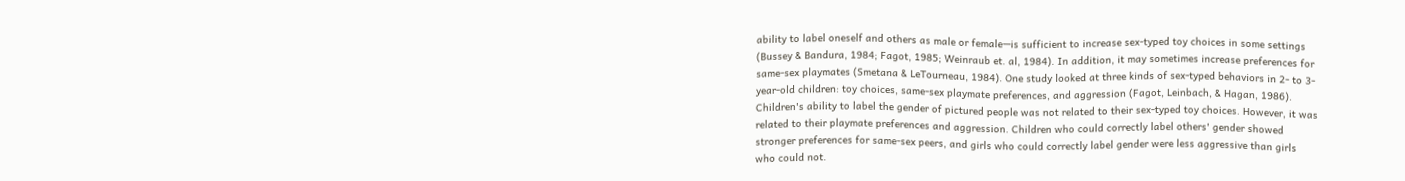ability to label oneself and others as male or female—is sufficient to increase sex-typed toy choices in some settings (Bussey & Bandura, 1984; Fagot, 1985; Weinraub et. al, 1984). In addition, it may sometimes increase preferences for same-sex playmates (Smetana & LeTourneau, 1984). One study looked at three kinds of sex-typed behaviors in 2- to 3-year-old children: toy choices, same-sex playmate preferences, and aggression (Fagot, Leinbach, & Hagan, 1986). Children's ability to label the gender of pictured people was not related to their sex-typed toy choices. However, it was related to their playmate preferences and aggression. Children who could correctly label others' gender showed stronger preferences for same-sex peers, and girls who could correctly label gender were less aggressive than girls who could not.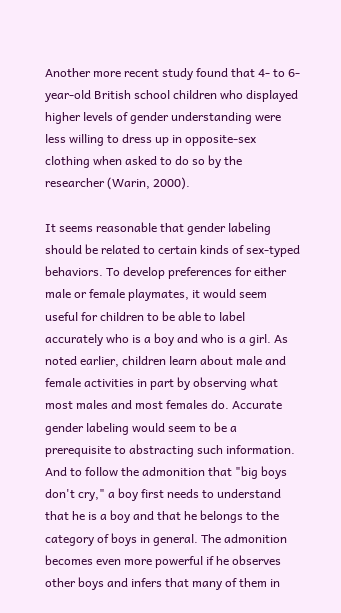Another more recent study found that 4- to 6-year-old British school children who displayed higher levels of gender understanding were less willing to dress up in opposite-sex clothing when asked to do so by the researcher (Warin, 2000).

It seems reasonable that gender labeling should be related to certain kinds of sex-typed behaviors. To develop preferences for either male or female playmates, it would seem useful for children to be able to label accurately who is a boy and who is a girl. As noted earlier, children learn about male and female activities in part by observing what most males and most females do. Accurate gender labeling would seem to be a prerequisite to abstracting such information. And to follow the admonition that "big boys don't cry," a boy first needs to understand that he is a boy and that he belongs to the category of boys in general. The admonition becomes even more powerful if he observes other boys and infers that many of them in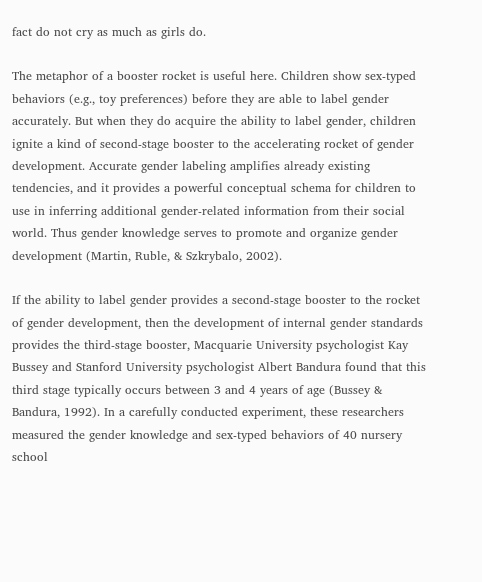fact do not cry as much as girls do.

The metaphor of a booster rocket is useful here. Children show sex-typed behaviors (e.g., toy preferences) before they are able to label gender accurately. But when they do acquire the ability to label gender, children ignite a kind of second-stage booster to the accelerating rocket of gender development. Accurate gender labeling amplifies already existing tendencies, and it provides a powerful conceptual schema for children to use in inferring additional gender-related information from their social world. Thus gender knowledge serves to promote and organize gender development (Martin, Ruble, & Szkrybalo, 2002).

If the ability to label gender provides a second-stage booster to the rocket of gender development, then the development of internal gender standards provides the third-stage booster, Macquarie University psychologist Kay Bussey and Stanford University psychologist Albert Bandura found that this third stage typically occurs between 3 and 4 years of age (Bussey & Bandura, 1992). In a carefully conducted experiment, these researchers measured the gender knowledge and sex-typed behaviors of 40 nursery school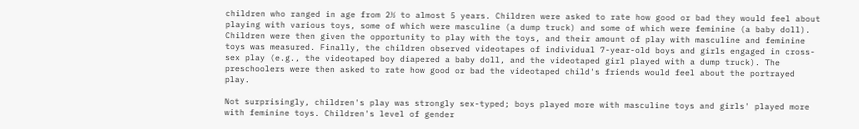children who ranged in age from 2½ to almost 5 years. Children were asked to rate how good or bad they would feel about playing with various toys, some of which were masculine (a dump truck) and some of which were feminine (a baby doll). Children were then given the opportunity to play with the toys, and their amount of play with masculine and feminine toys was measured. Finally, the children observed videotapes of individual 7-year-old boys and girls engaged in cross-sex play (e.g., the videotaped boy diapered a baby doll, and the videotaped girl played with a dump truck). The preschoolers were then asked to rate how good or bad the videotaped child's friends would feel about the portrayed play.

Not surprisingly, children's play was strongly sex-typed; boys played more with masculine toys and girls' played more with feminine toys. Children's level of gender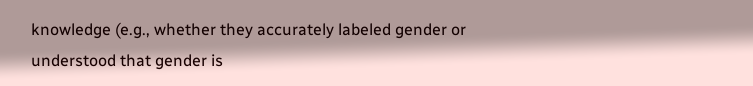knowledge (e.g., whether they accurately labeled gender or understood that gender is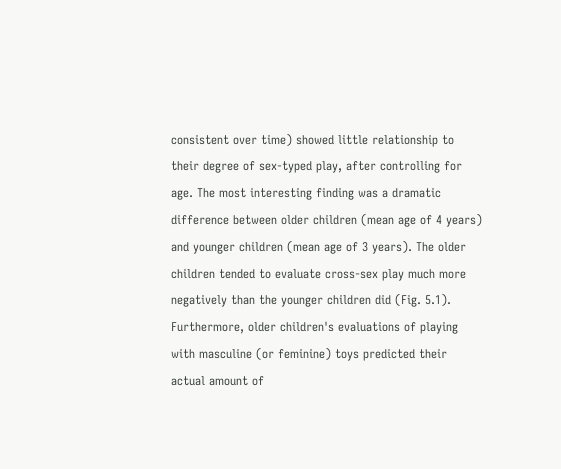consistent over time) showed little relationship to their degree of sex-typed play, after controlling for age. The most interesting finding was a dramatic difference between older children (mean age of 4 years) and younger children (mean age of 3 years). The older children tended to evaluate cross-sex play much more negatively than the younger children did (Fig. 5.1). Furthermore, older children's evaluations of playing with masculine (or feminine) toys predicted their actual amount of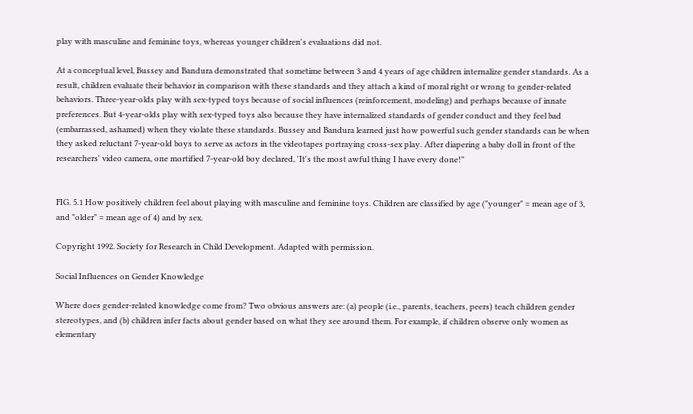play with masculine and feminine toys, whereas younger children's evaluations did not.

At a conceptual level, Bussey and Bandura demonstrated that sometime between 3 and 4 years of age children internalize gender standards. As a result, children evaluate their behavior in comparison with these standards and they attach a kind of moral right or wrong to gender-related behaviors. Three-year-olds play with sex-typed toys because of social influences (reinforcement, modeling) and perhaps because of innate preferences. But 4-year-olds play with sex-typed toys also because they have internalized standards of gender conduct and they feel bad (embarrassed, ashamed) when they violate these standards. Bussey and Bandura learned just how powerful such gender standards can be when they asked reluctant 7-year-old boys to serve as actors in the videotapes portraying cross-sex play. After diapering a baby doll in front of the researchers' video camera, one mortified 7-year-old boy declared, 'It's the most awful thing I have every done!"


FIG. 5.1 How positively children feel about playing with masculine and feminine toys. Children are classified by age ("younger" = mean age of 3, and "older" = mean age of 4) and by sex.

Copyright 1992. Society for Research in Child Development. Adapted with permission.

Social Influences on Gender Knowledge

Where does gender-related knowledge come from? Two obvious answers are: (a) people (i.e., parents, teachers, peers) teach children gender stereotypes, and (b) children infer facts about gender based on what they see around them. For example, if children observe only women as elementary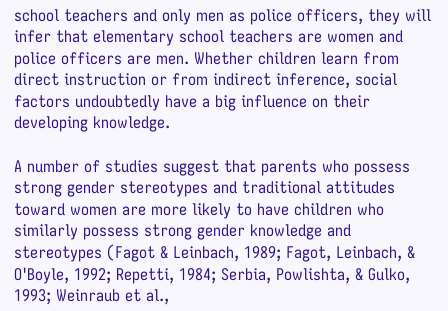school teachers and only men as police officers, they will infer that elementary school teachers are women and police officers are men. Whether children learn from direct instruction or from indirect inference, social factors undoubtedly have a big influence on their developing knowledge.

A number of studies suggest that parents who possess strong gender stereotypes and traditional attitudes toward women are more likely to have children who similarly possess strong gender knowledge and stereotypes (Fagot & Leinbach, 1989; Fagot, Leinbach, & O'Boyle, 1992; Repetti, 1984; Serbia, Powlishta, & Gulko, 1993; Weinraub et al.,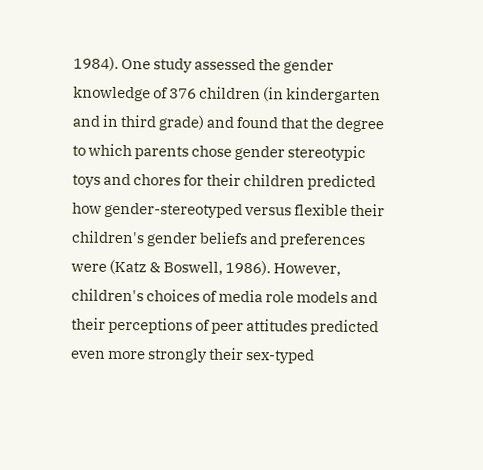1984). One study assessed the gender knowledge of 376 children (in kindergarten and in third grade) and found that the degree to which parents chose gender stereotypic toys and chores for their children predicted how gender-stereotyped versus flexible their children's gender beliefs and preferences were (Katz & Boswell, 1986). However, children's choices of media role models and their perceptions of peer attitudes predicted even more strongly their sex-typed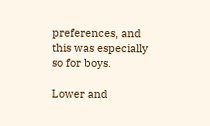preferences, and this was especially so for boys.

Lower and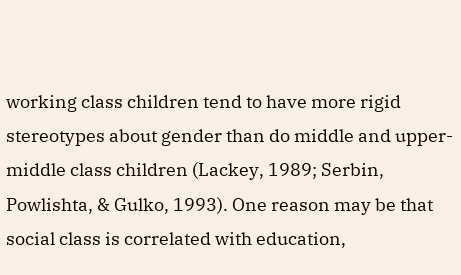working class children tend to have more rigid stereotypes about gender than do middle and upper-middle class children (Lackey, 1989; Serbin, Powlishta, & Gulko, 1993). One reason may be that social class is correlated with education,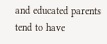and educated parents tend to have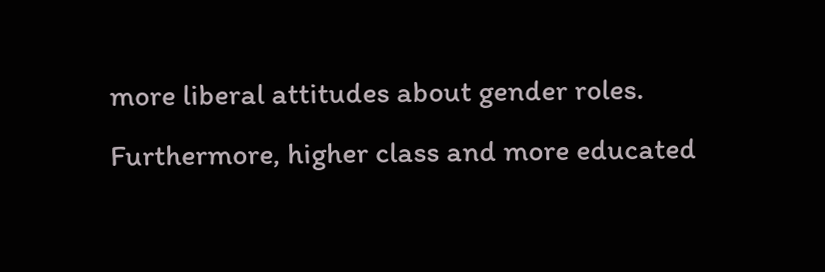more liberal attitudes about gender roles. Furthermore, higher class and more educated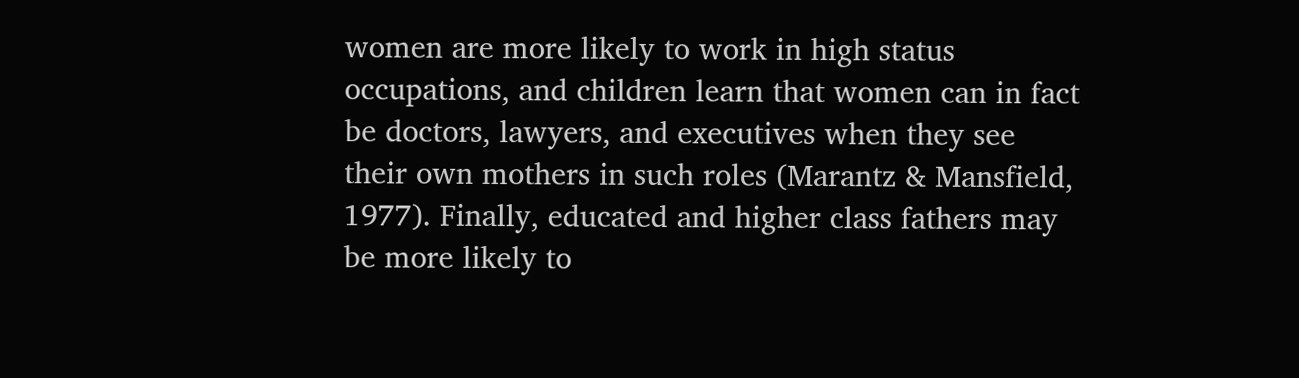women are more likely to work in high status occupations, and children learn that women can in fact be doctors, lawyers, and executives when they see their own mothers in such roles (Marantz & Mansfield, 1977). Finally, educated and higher class fathers may be more likely to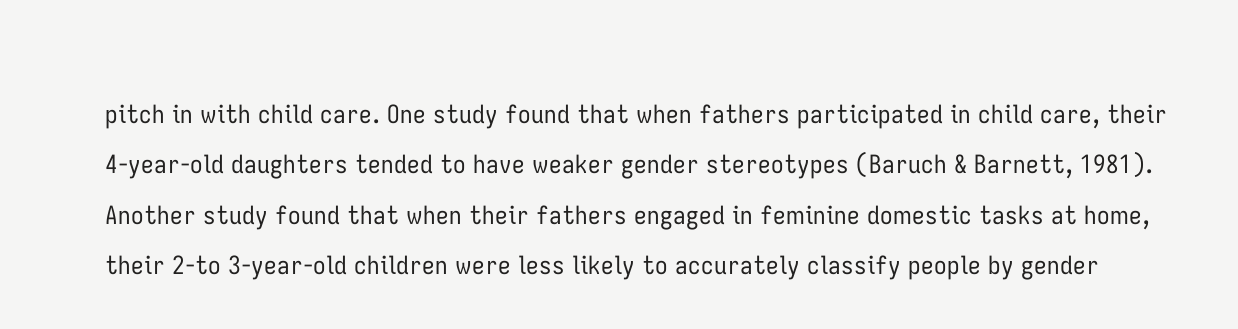pitch in with child care. One study found that when fathers participated in child care, their 4-year-old daughters tended to have weaker gender stereotypes (Baruch & Barnett, 1981). Another study found that when their fathers engaged in feminine domestic tasks at home, their 2-to 3-year-old children were less likely to accurately classify people by gender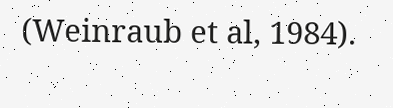(Weinraub et al, 1984).